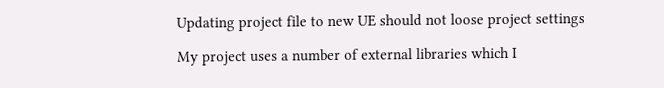Updating project file to new UE should not loose project settings

My project uses a number of external libraries which I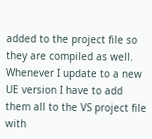added to the project file so they are compiled as well.
Whenever I update to a new UE version I have to add them all to the VS project file with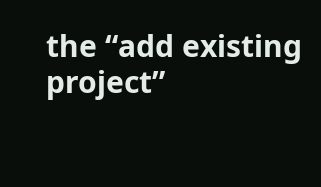the “add existing project”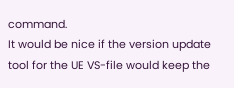command.
It would be nice if the version update tool for the UE VS-file would keep the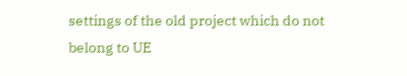settings of the old project which do not belong to UE